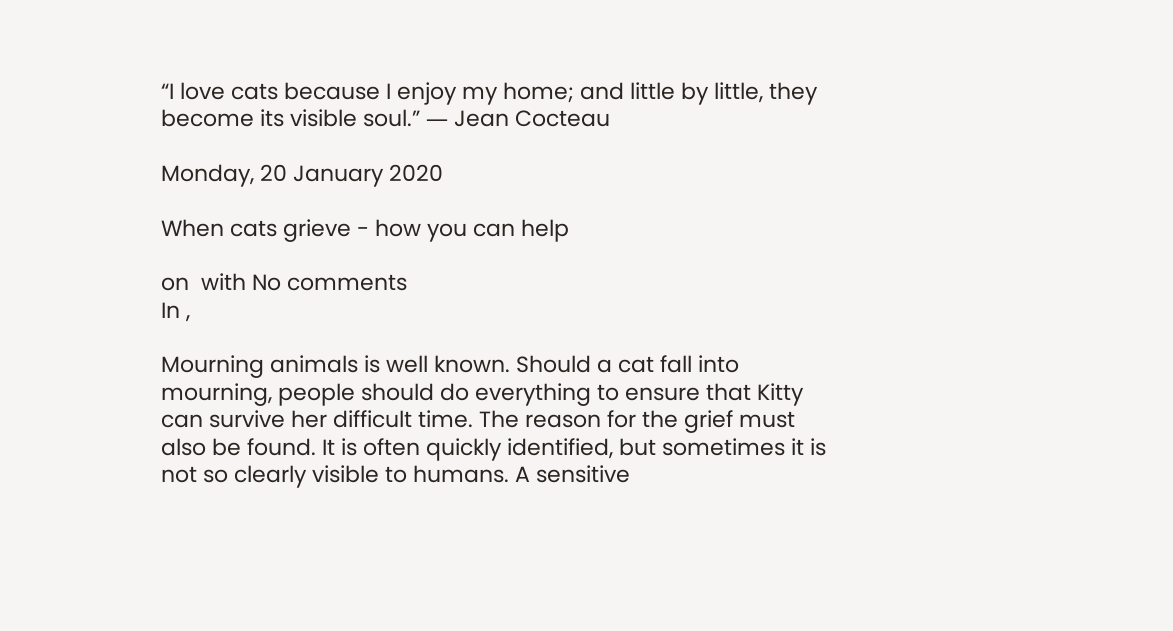“I love cats because I enjoy my home; and little by little, they become its visible soul.” ― Jean Cocteau

Monday, 20 January 2020

When cats grieve - how you can help

on  with No comments
In ,

Mourning animals is well known. Should a cat fall into mourning, people should do everything to ensure that Kitty can survive her difficult time. The reason for the grief must also be found. It is often quickly identified, but sometimes it is not so clearly visible to humans. A sensitive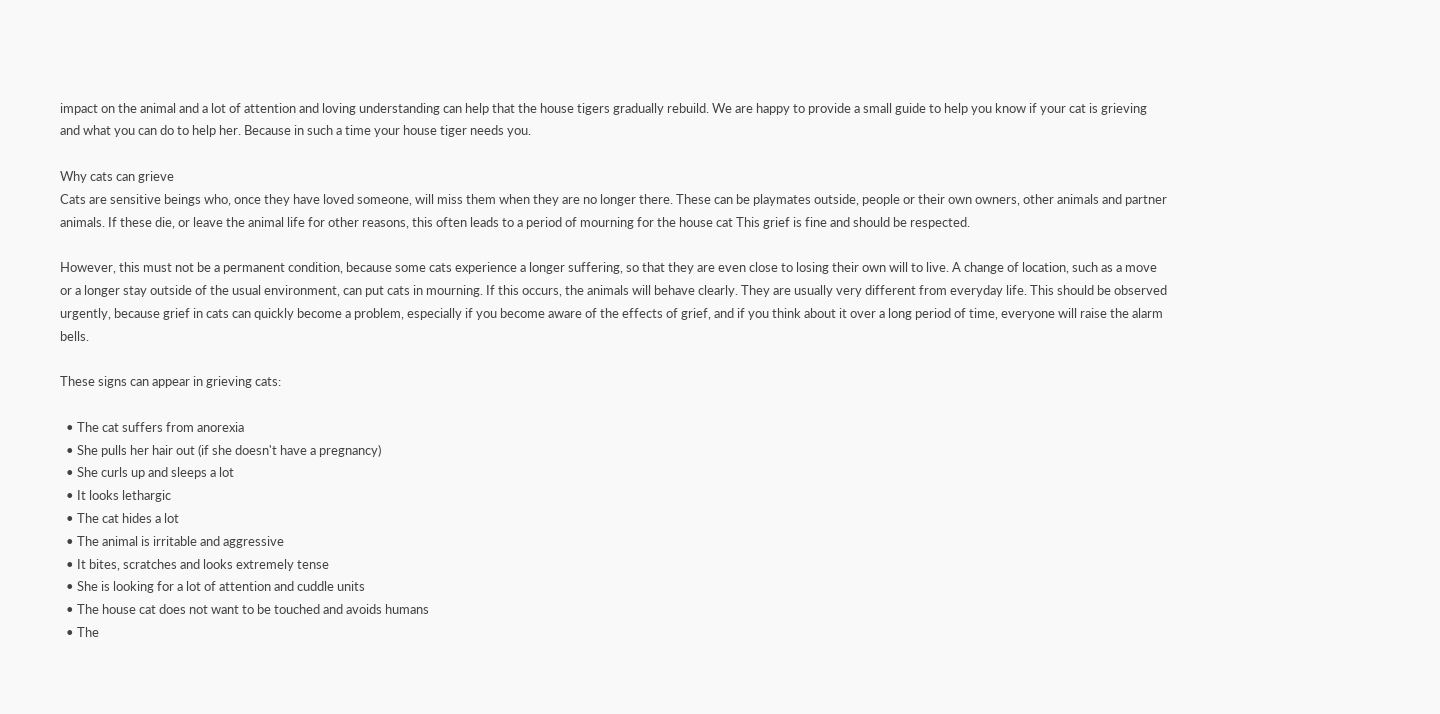impact on the animal and a lot of attention and loving understanding can help that the house tigers gradually rebuild. We are happy to provide a small guide to help you know if your cat is grieving and what you can do to help her. Because in such a time your house tiger needs you.

Why cats can grieve
Cats are sensitive beings who, once they have loved someone, will miss them when they are no longer there. These can be playmates outside, people or their own owners, other animals and partner animals. If these die, or leave the animal life for other reasons, this often leads to a period of mourning for the house cat This grief is fine and should be respected.

However, this must not be a permanent condition, because some cats experience a longer suffering, so that they are even close to losing their own will to live. A change of location, such as a move or a longer stay outside of the usual environment, can put cats in mourning. If this occurs, the animals will behave clearly. They are usually very different from everyday life. This should be observed urgently, because grief in cats can quickly become a problem, especially if you become aware of the effects of grief, and if you think about it over a long period of time, everyone will raise the alarm bells.

These signs can appear in grieving cats:

  • The cat suffers from anorexia
  • She pulls her hair out (if she doesn't have a pregnancy)
  • She curls up and sleeps a lot
  • It looks lethargic
  • The cat hides a lot
  • The animal is irritable and aggressive
  • It bites, scratches and looks extremely tense
  • She is looking for a lot of attention and cuddle units
  • The house cat does not want to be touched and avoids humans
  • The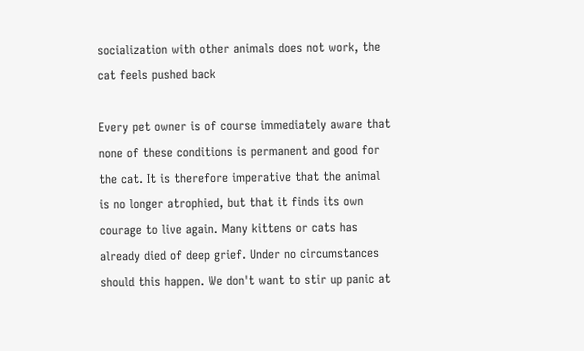socialization with other animals does not work, the cat feels pushed back

Every pet owner is of course immediately aware that none of these conditions is permanent and good for the cat. It is therefore imperative that the animal is no longer atrophied, but that it finds its own courage to live again. Many kittens or cats has already died of deep grief. Under no circumstances should this happen. We don't want to stir up panic at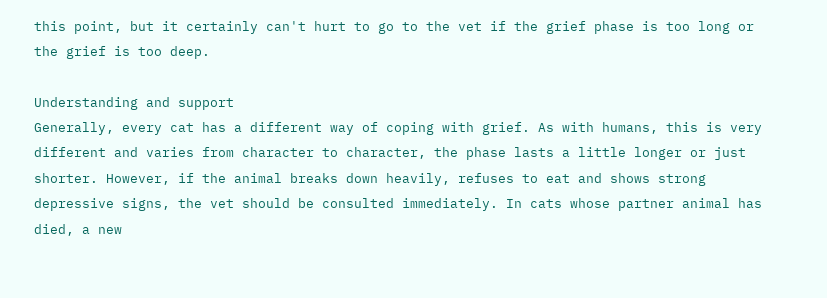this point, but it certainly can't hurt to go to the vet if the grief phase is too long or the grief is too deep.

Understanding and support
Generally, every cat has a different way of coping with grief. As with humans, this is very different and varies from character to character, the phase lasts a little longer or just shorter. However, if the animal breaks down heavily, refuses to eat and shows strong depressive signs, the vet should be consulted immediately. In cats whose partner animal has died, a new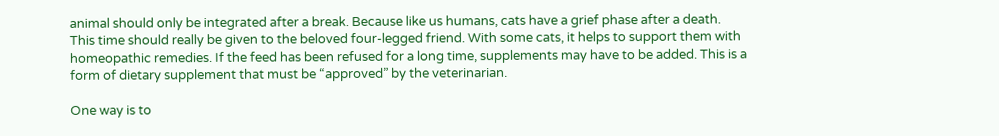animal should only be integrated after a break. Because like us humans, cats have a grief phase after a death. This time should really be given to the beloved four-legged friend. With some cats, it helps to support them with homeopathic remedies. If the feed has been refused for a long time, supplements may have to be added. This is a form of dietary supplement that must be “approved” by the veterinarian.

One way is to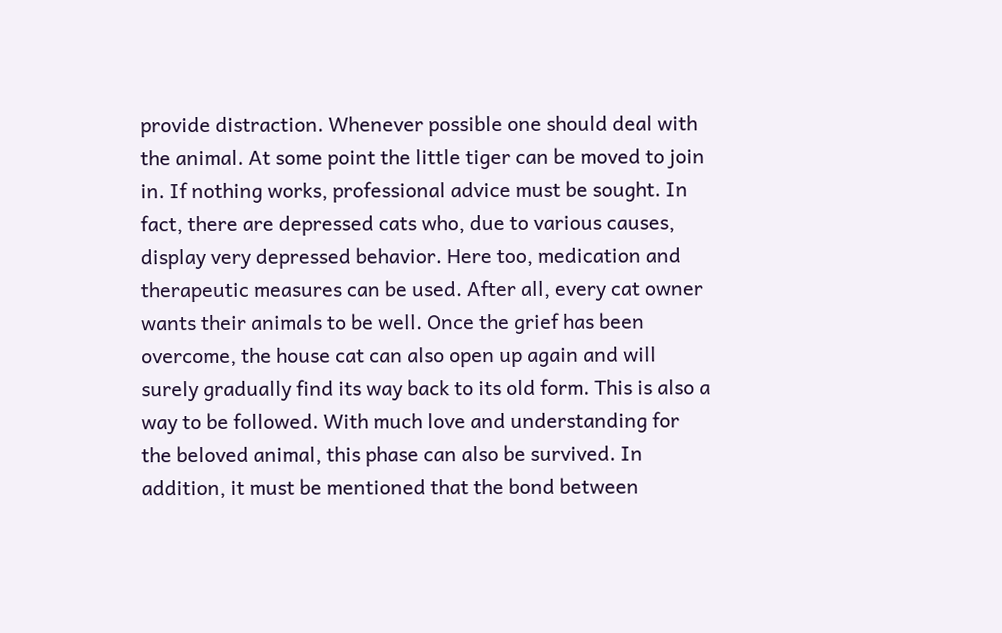provide distraction. Whenever possible one should deal with the animal. At some point the little tiger can be moved to join in. If nothing works, professional advice must be sought. In fact, there are depressed cats who, due to various causes, display very depressed behavior. Here too, medication and therapeutic measures can be used. After all, every cat owner wants their animals to be well. Once the grief has been overcome, the house cat can also open up again and will surely gradually find its way back to its old form. This is also a way to be followed. With much love and understanding for the beloved animal, this phase can also be survived. In addition, it must be mentioned that the bond between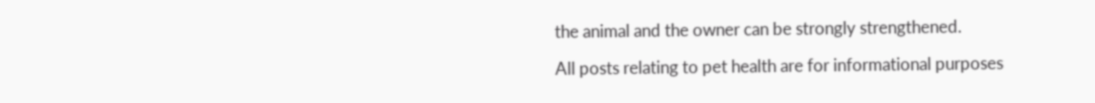the animal and the owner can be strongly strengthened.

All posts relating to pet health are for informational purposes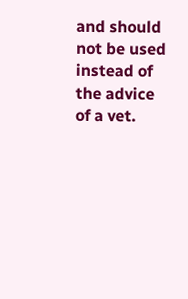and should not be used instead of the advice of a vet.